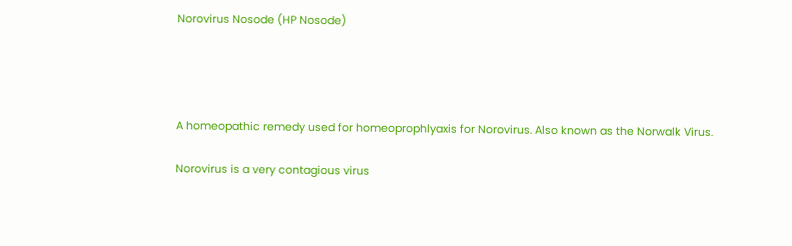Norovirus Nosode (HP Nosode)




A homeopathic remedy used for homeoprophlyaxis for Norovirus. Also known as the Norwalk Virus.

Norovirus is a very contagious virus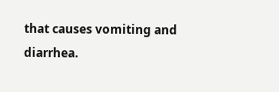that causes vomiting and diarrhea.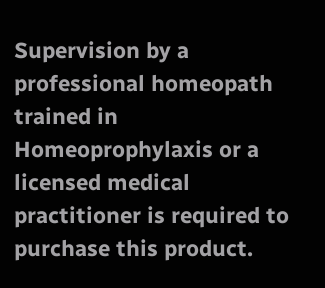Supervision by a professional homeopath trained in Homeoprophylaxis or a licensed medical practitioner is required to purchase this product.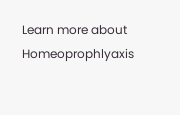Learn more about Homeoprophlyaxis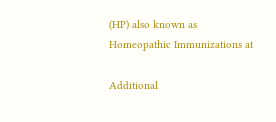(HP) also known as Homeopathic Immunizations at

Additional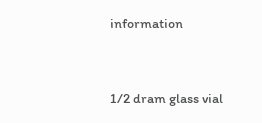information


1/2 dram glass vial